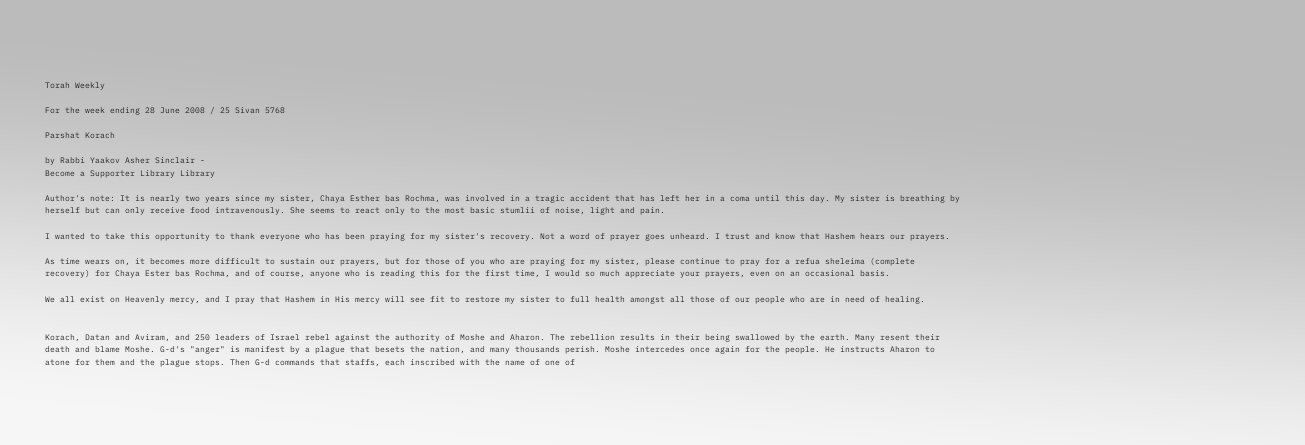Torah Weekly

For the week ending 28 June 2008 / 25 Sivan 5768

Parshat Korach

by Rabbi Yaakov Asher Sinclair -
Become a Supporter Library Library

Author's note: It is nearly two years since my sister, Chaya Esther bas Rochma, was involved in a tragic accident that has left her in a coma until this day. My sister is breathing by herself but can only receive food intravenously. She seems to react only to the most basic stumlii of noise, light and pain.

I wanted to take this opportunity to thank everyone who has been praying for my sister's recovery. Not a word of prayer goes unheard. I trust and know that Hashem hears our prayers.

As time wears on, it becomes more difficult to sustain our prayers, but for those of you who are praying for my sister, please continue to pray for a refua sheleima (complete recovery) for Chaya Ester bas Rochma, and of course, anyone who is reading this for the first time, I would so much appreciate your prayers, even on an occasional basis.

We all exist on Heavenly mercy, and I pray that Hashem in His mercy will see fit to restore my sister to full health amongst all those of our people who are in need of healing.


Korach, Datan and Aviram, and 250 leaders of Israel rebel against the authority of Moshe and Aharon. The rebellion results in their being swallowed by the earth. Many resent their death and blame Moshe. G-d's "anger" is manifest by a plague that besets the nation, and many thousands perish. Moshe intercedes once again for the people. He instructs Aharon to atone for them and the plague stops. Then G-d commands that staffs, each inscribed with the name of one of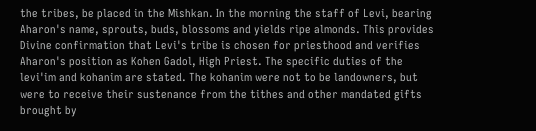the tribes, be placed in the Mishkan. In the morning the staff of Levi, bearing Aharon's name, sprouts, buds, blossoms and yields ripe almonds. This provides Divine confirmation that Levi's tribe is chosen for priesthood and verifies Aharon's position as Kohen Gadol, High Priest. The specific duties of the levi'im and kohanim are stated. The kohanim were not to be landowners, but were to receive their sustenance from the tithes and other mandated gifts brought by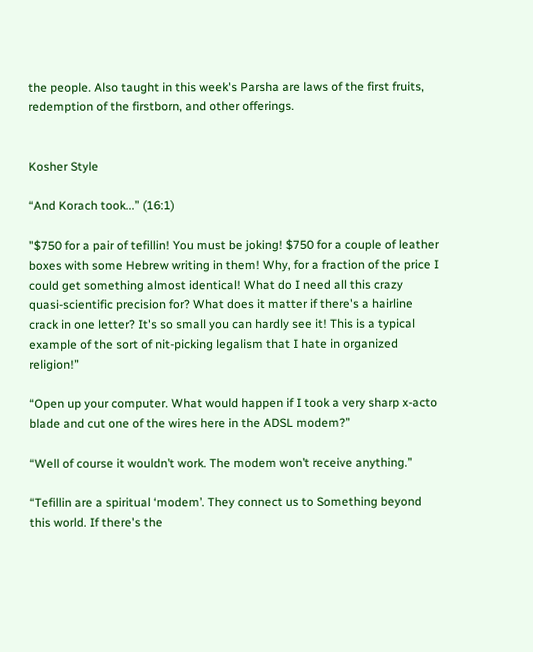the people. Also taught in this week's Parsha are laws of the first fruits, redemption of the firstborn, and other offerings.


Kosher Style

“And Korach took...” (16:1)

"$750 for a pair of tefillin! You must be joking! $750 for a couple of leather boxes with some Hebrew writing in them! Why, for a fraction of the price I could get something almost identical! What do I need all this crazy quasi-scientific precision for? What does it matter if there's a hairline crack in one letter? It's so small you can hardly see it! This is a typical example of the sort of nit-picking legalism that I hate in organized religion!”

“Open up your computer. What would happen if I took a very sharp x-acto blade and cut one of the wires here in the ADSL modem?”

“Well of course it wouldn’t work. The modem won’t receive anything.”

“Tefillin are a spiritual ‘modem’. They connect us to Something beyond this world. If there's the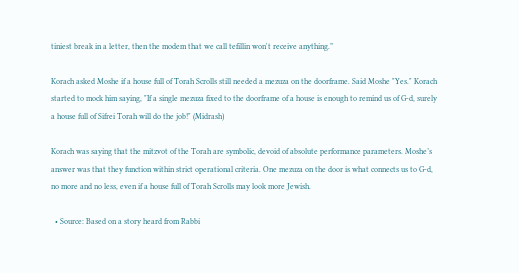tiniest break in a letter, then the modem that we call tefillin won't receive anything.”

Korach asked Moshe if a house full of Torah Scrolls still needed a mezuza on the doorframe. Said Moshe "Yes." Korach started to mock him saying, "If a single mezuza fixed to the doorframe of a house is enough to remind us of G-d, surely a house full of Sifrei Torah will do the job!" (Midrash)

Korach was saying that the mitzvot of the Torah are symbolic, devoid of absolute performance parameters. Moshe’s answer was that they function within strict operational criteria. One mezuza on the door is what connects us to G-d, no more and no less, even if a house full of Torah Scrolls may look more Jewish.

  • Source: Based on a story heard from Rabbi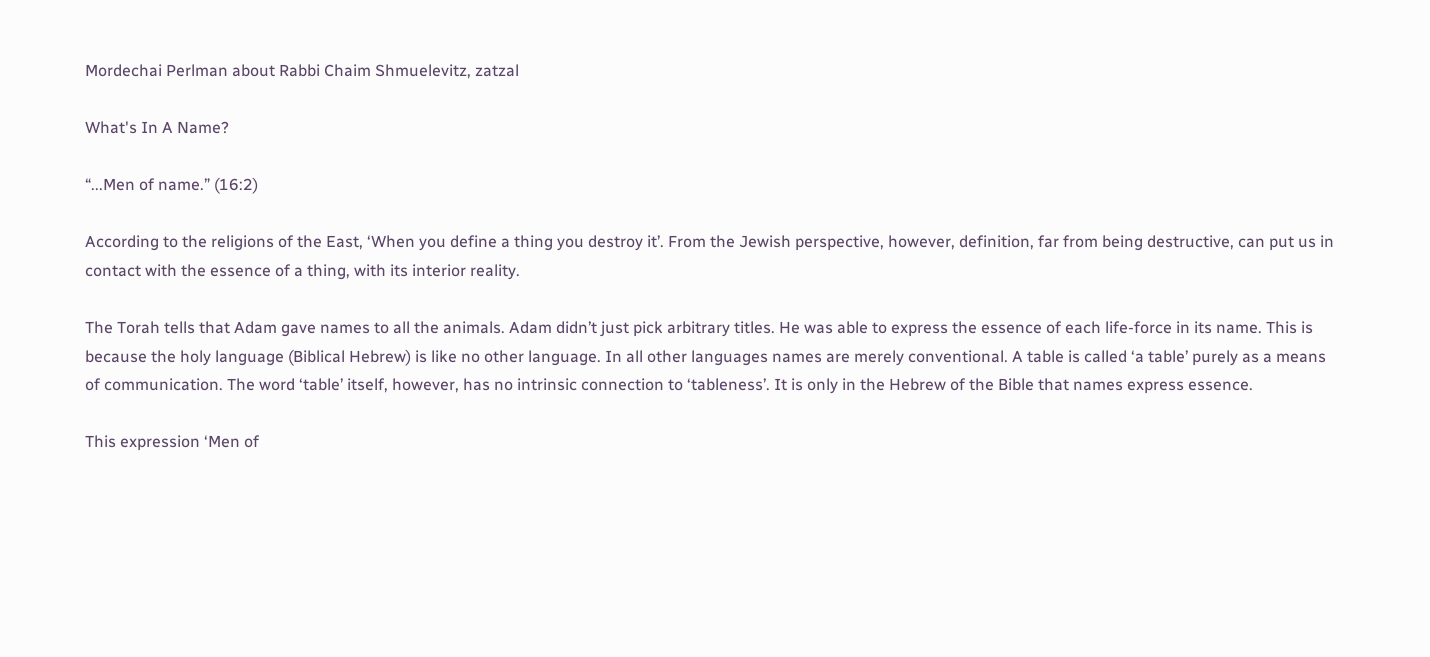Mordechai Perlman about Rabbi Chaim Shmuelevitz, zatzal

What's In A Name?

“...Men of name.” (16:2)

According to the religions of the East, ‘When you define a thing you destroy it’. From the Jewish perspective, however, definition, far from being destructive, can put us in contact with the essence of a thing, with its interior reality.

The Torah tells that Adam gave names to all the animals. Adam didn’t just pick arbitrary titles. He was able to express the essence of each life-force in its name. This is because the holy language (Biblical Hebrew) is like no other language. In all other languages names are merely conventional. A table is called ‘a table’ purely as a means of communication. The word ‘table’ itself, however, has no intrinsic connection to ‘tableness’. It is only in the Hebrew of the Bible that names express essence.

This expression ‘Men of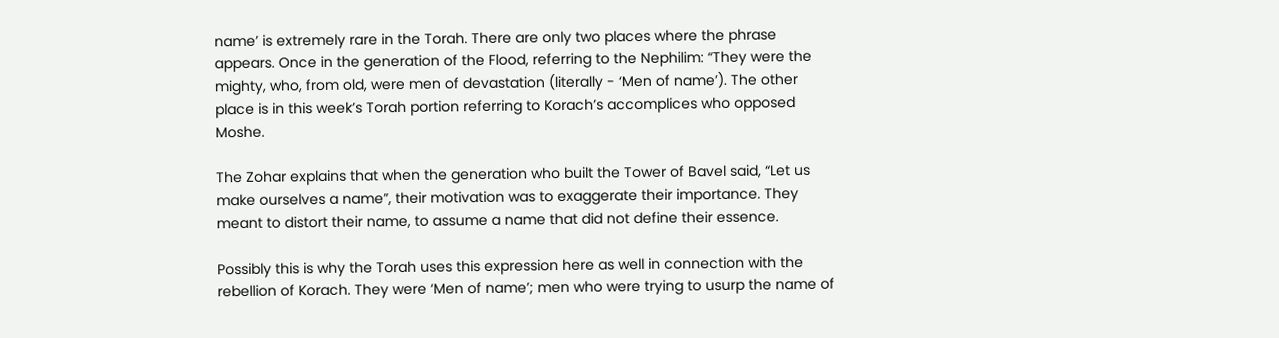name’ is extremely rare in the Torah. There are only two places where the phrase appears. Once in the generation of the Flood, referring to the Nephilim: “They were the mighty, who, from old, were men of devastation (literally - ‘Men of name’). The other place is in this week’s Torah portion referring to Korach’s accomplices who opposed Moshe.

The Zohar explains that when the generation who built the Tower of Bavel said, “Let us make ourselves a name”, their motivation was to exaggerate their importance. They meant to distort their name, to assume a name that did not define their essence.

Possibly this is why the Torah uses this expression here as well in connection with the rebellion of Korach. They were ‘Men of name’; men who were trying to usurp the name of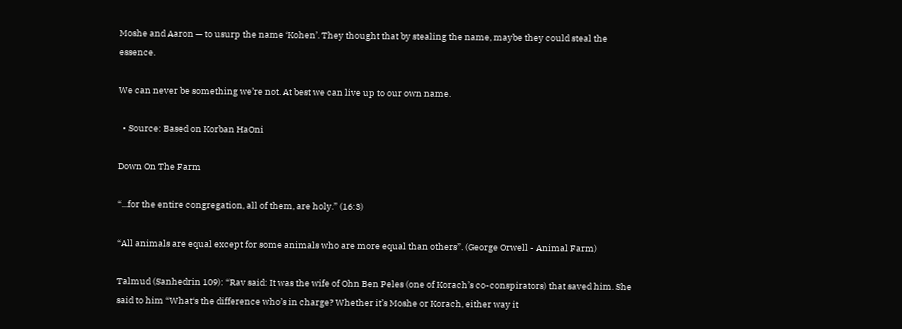Moshe and Aaron — to usurp the name ‘Kohen’. They thought that by stealing the name, maybe they could steal the essence.

We can never be something we’re not. At best we can live up to our own name.

  • Source: Based on Korban HaOni

Down On The Farm

“...for the entire congregation, all of them, are holy.” (16:3)

“All animals are equal except for some animals who are more equal than others”. (George Orwell - Animal Farm)

Talmud (Sanhedrin 109): “Rav said: It was the wife of Ohn Ben Peles (one of Korach’s co-conspirators) that saved him. She said to him “What‘s the difference who’s in charge? Whether it’s Moshe or Korach, either way it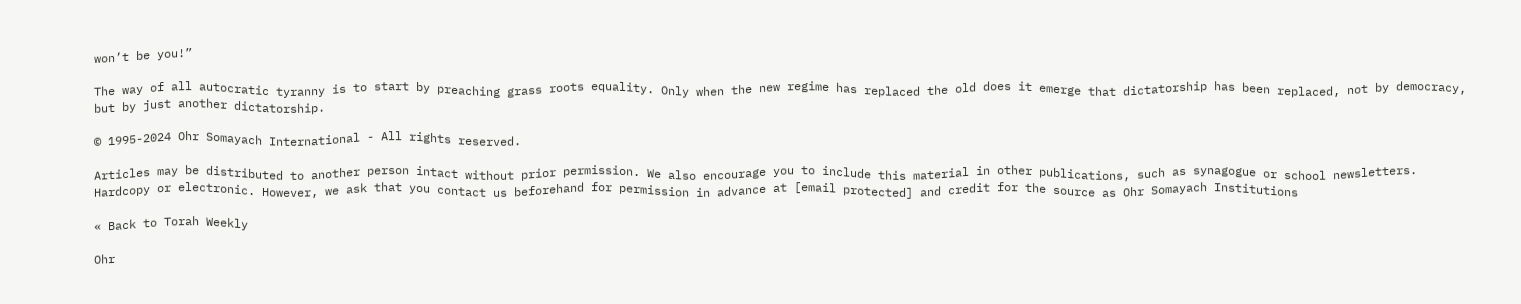won’t be you!”

The way of all autocratic tyranny is to start by preaching grass roots equality. Only when the new regime has replaced the old does it emerge that dictatorship has been replaced, not by democracy, but by just another dictatorship.

© 1995-2024 Ohr Somayach International - All rights reserved.

Articles may be distributed to another person intact without prior permission. We also encourage you to include this material in other publications, such as synagogue or school newsletters. Hardcopy or electronic. However, we ask that you contact us beforehand for permission in advance at [email protected] and credit for the source as Ohr Somayach Institutions

« Back to Torah Weekly

Ohr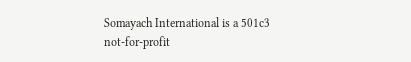Somayach International is a 501c3 not-for-profit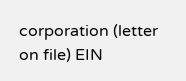corporation (letter on file) EIN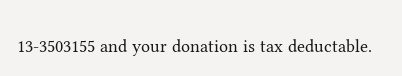13-3503155 and your donation is tax deductable.